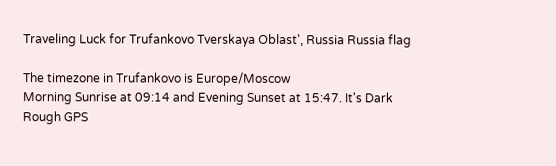Traveling Luck for Trufankovo Tverskaya Oblast', Russia Russia flag

The timezone in Trufankovo is Europe/Moscow
Morning Sunrise at 09:14 and Evening Sunset at 15:47. It's Dark
Rough GPS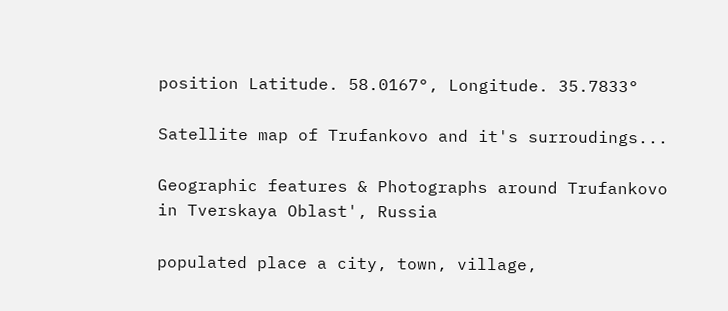position Latitude. 58.0167°, Longitude. 35.7833°

Satellite map of Trufankovo and it's surroudings...

Geographic features & Photographs around Trufankovo in Tverskaya Oblast', Russia

populated place a city, town, village,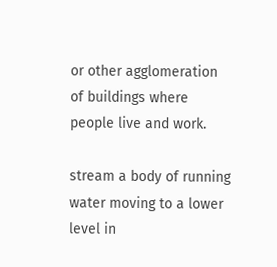or other agglomeration of buildings where people live and work.

stream a body of running water moving to a lower level in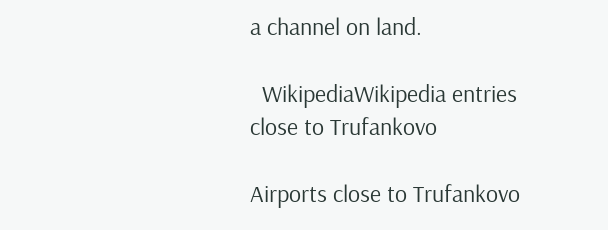a channel on land.

  WikipediaWikipedia entries close to Trufankovo

Airports close to Trufankovo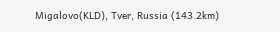Migalovo(KLD), Tver, Russia (143.2km)